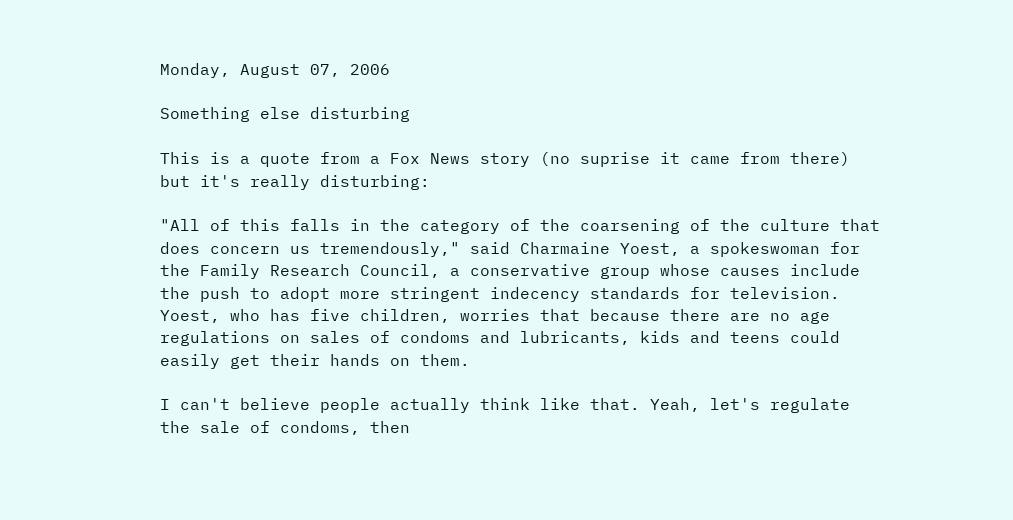Monday, August 07, 2006

Something else disturbing

This is a quote from a Fox News story (no suprise it came from there) but it's really disturbing:

"All of this falls in the category of the coarsening of the culture that does concern us tremendously," said Charmaine Yoest, a spokeswoman for the Family Research Council, a conservative group whose causes include the push to adopt more stringent indecency standards for television. Yoest, who has five children, worries that because there are no age regulations on sales of condoms and lubricants, kids and teens could easily get their hands on them.

I can't believe people actually think like that. Yeah, let's regulate the sale of condoms, then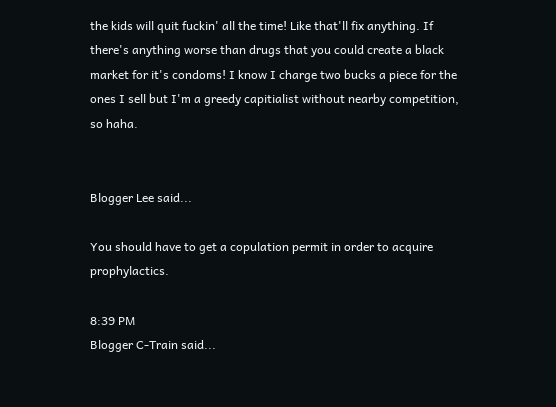the kids will quit fuckin' all the time! Like that'll fix anything. If there's anything worse than drugs that you could create a black market for it's condoms! I know I charge two bucks a piece for the ones I sell but I'm a greedy capitialist without nearby competition, so haha.


Blogger Lee said...

You should have to get a copulation permit in order to acquire prophylactics.

8:39 PM
Blogger C-Train said...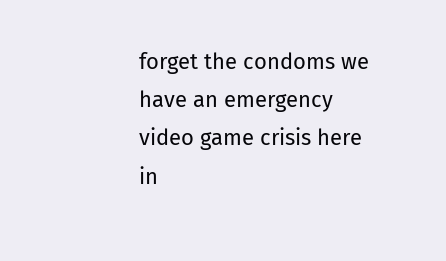forget the condoms we have an emergency video game crisis here in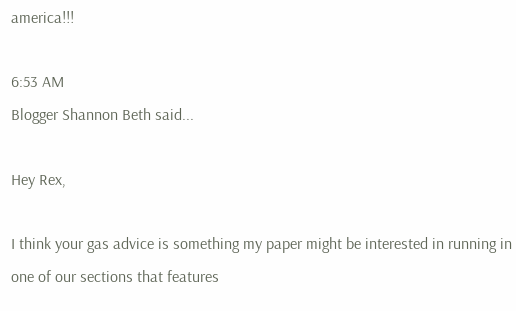america!!!

6:53 AM
Blogger Shannon Beth said...

Hey Rex,

I think your gas advice is something my paper might be interested in running in one of our sections that features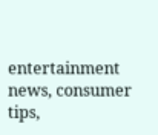entertainment news, consumer tips,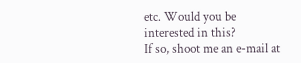etc. Would you be interested in this?
If so, shoot me an e-mail at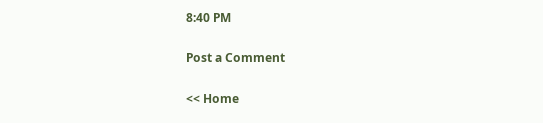8:40 PM

Post a Comment

<< Home